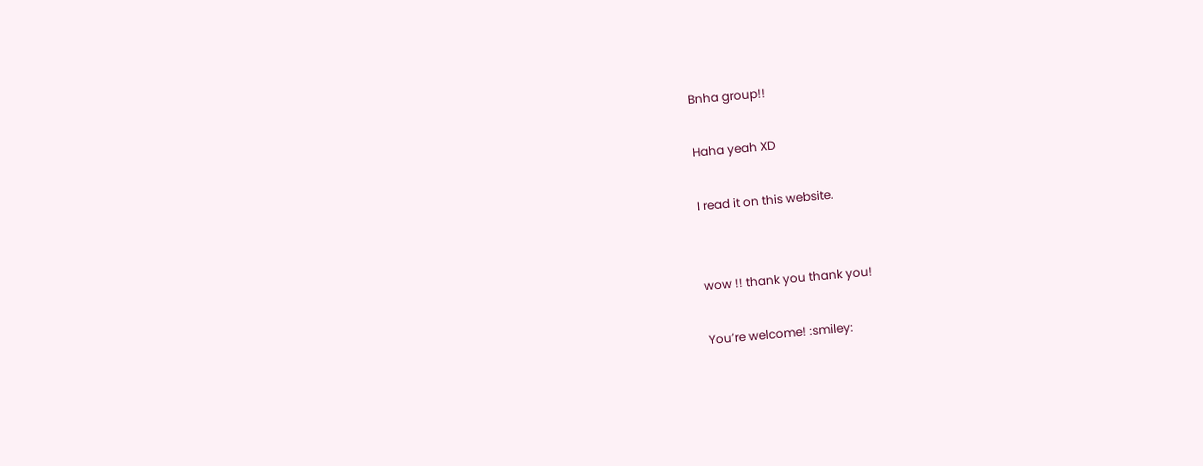Bnha group!!

Haha yeah XD

I read it on this website.


wow !! thank you thank you!

You’re welcome! :smiley: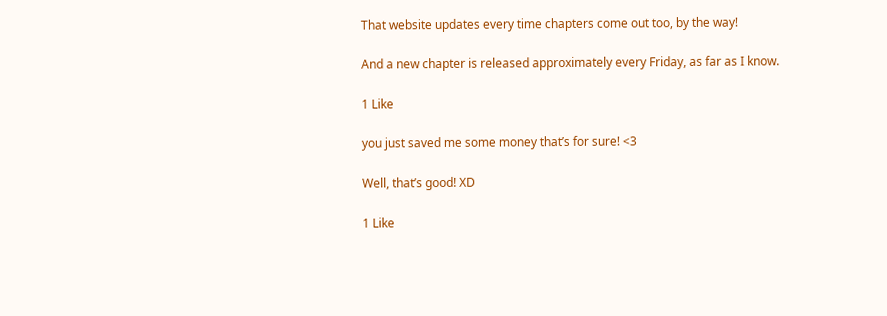That website updates every time chapters come out too, by the way!

And a new chapter is released approximately every Friday, as far as I know.

1 Like

you just saved me some money that’s for sure! <3

Well, that’s good! XD

1 Like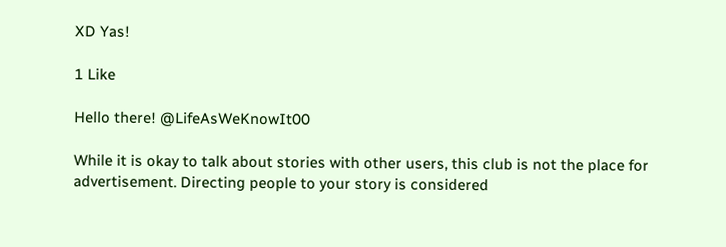XD Yas!

1 Like

Hello there! @LifeAsWeKnowIt00

While it is okay to talk about stories with other users, this club is not the place for advertisement. Directing people to your story is considered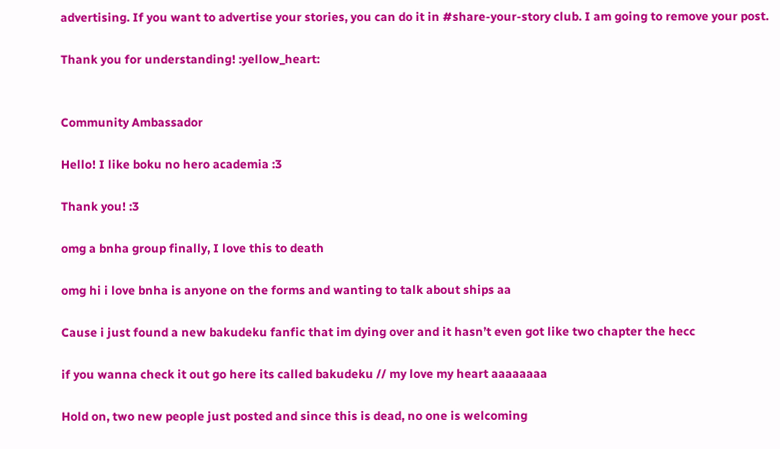advertising. If you want to advertise your stories, you can do it in #share-your-story club. I am going to remove your post.

Thank you for understanding! :yellow_heart:


Community Ambassador

Hello! I like boku no hero academia :3

Thank you! :3

omg a bnha group finally, I love this to death

omg hi i love bnha is anyone on the forms and wanting to talk about ships aa

Cause i just found a new bakudeku fanfic that im dying over and it hasn’t even got like two chapter the hecc

if you wanna check it out go here its called bakudeku // my love my heart aaaaaaaa

Hold on, two new people just posted and since this is dead, no one is welcoming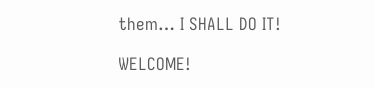them… I SHALL DO IT!

WELCOME!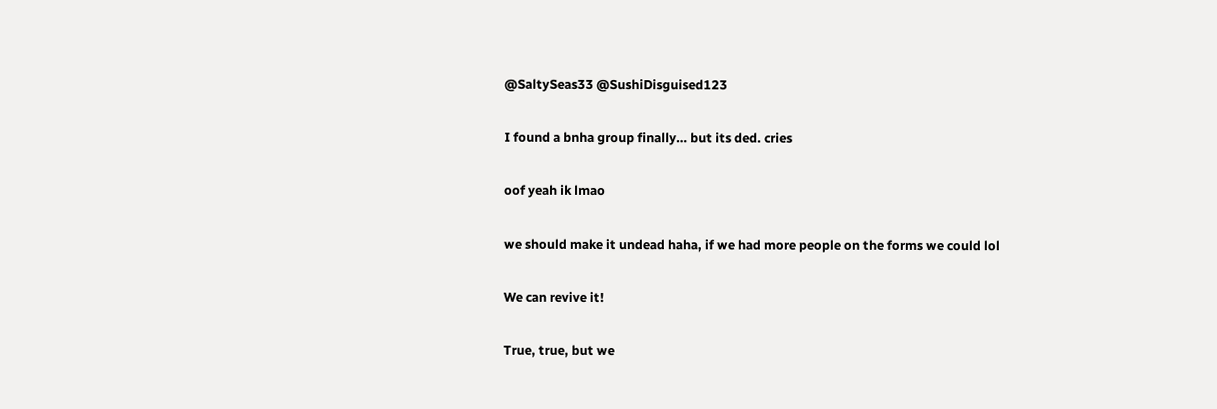@SaltySeas33 @SushiDisguised123

I found a bnha group finally… but its ded. cries

oof yeah ik lmao

we should make it undead haha, if we had more people on the forms we could lol

We can revive it!

True, true, but we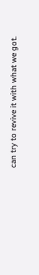can try to revive it with what we got.